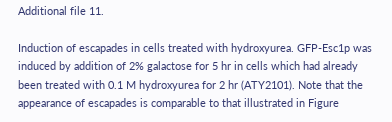Additional file 11.

Induction of escapades in cells treated with hydroxyurea. GFP-Esc1p was induced by addition of 2% galactose for 5 hr in cells which had already been treated with 0.1 M hydroxyurea for 2 hr (ATY2101). Note that the appearance of escapades is comparable to that illustrated in Figure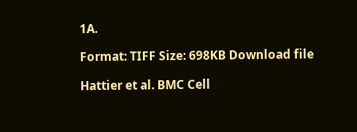1A.

Format: TIFF Size: 698KB Download file

Hattier et al. BMC Cell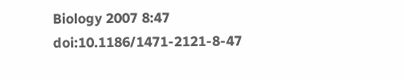Biology 2007 8:47   doi:10.1186/1471-2121-8-47